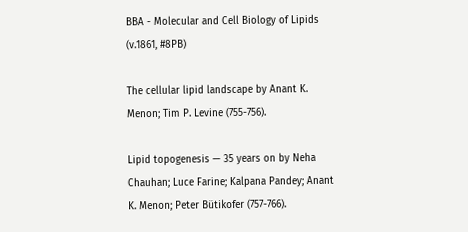BBA - Molecular and Cell Biology of Lipids (v.1861, #8PB)

The cellular lipid landscape by Anant K. Menon; Tim P. Levine (755-756).

Lipid topogenesis — 35 years on by Neha Chauhan; Luce Farine; Kalpana Pandey; Anant K. Menon; Peter Bütikofer (757-766).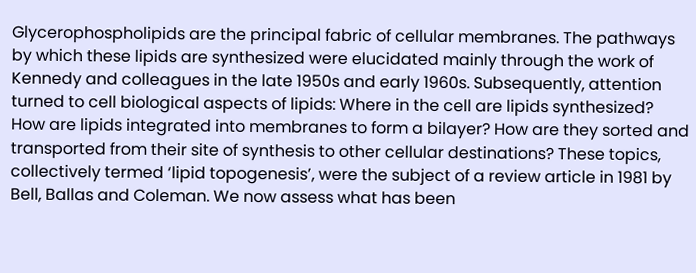Glycerophospholipids are the principal fabric of cellular membranes. The pathways by which these lipids are synthesized were elucidated mainly through the work of Kennedy and colleagues in the late 1950s and early 1960s. Subsequently, attention turned to cell biological aspects of lipids: Where in the cell are lipids synthesized? How are lipids integrated into membranes to form a bilayer? How are they sorted and transported from their site of synthesis to other cellular destinations? These topics, collectively termed ‘lipid topogenesis’, were the subject of a review article in 1981 by Bell, Ballas and Coleman. We now assess what has been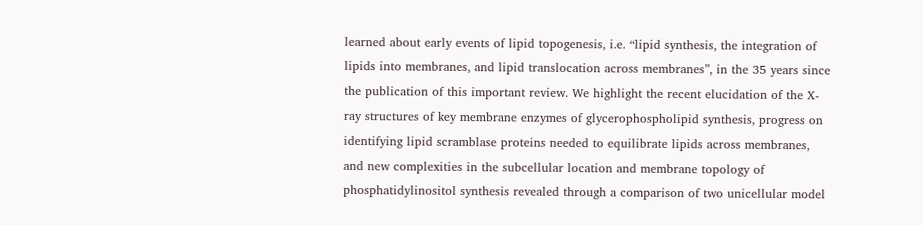learned about early events of lipid topogenesis, i.e. “lipid synthesis, the integration of lipids into membranes, and lipid translocation across membranes”, in the 35 years since the publication of this important review. We highlight the recent elucidation of the X-ray structures of key membrane enzymes of glycerophospholipid synthesis, progress on identifying lipid scramblase proteins needed to equilibrate lipids across membranes, and new complexities in the subcellular location and membrane topology of phosphatidylinositol synthesis revealed through a comparison of two unicellular model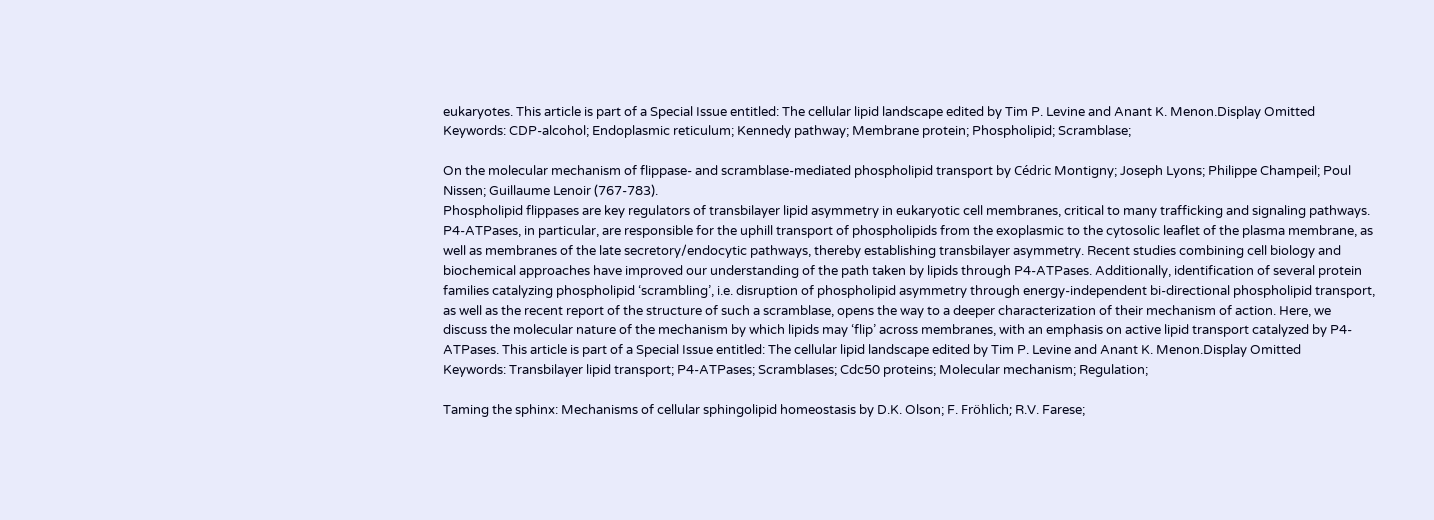eukaryotes. This article is part of a Special Issue entitled: The cellular lipid landscape edited by Tim P. Levine and Anant K. Menon.Display Omitted
Keywords: CDP-alcohol; Endoplasmic reticulum; Kennedy pathway; Membrane protein; Phospholipid; Scramblase;

On the molecular mechanism of flippase- and scramblase-mediated phospholipid transport by Cédric Montigny; Joseph Lyons; Philippe Champeil; Poul Nissen; Guillaume Lenoir (767-783).
Phospholipid flippases are key regulators of transbilayer lipid asymmetry in eukaryotic cell membranes, critical to many trafficking and signaling pathways. P4-ATPases, in particular, are responsible for the uphill transport of phospholipids from the exoplasmic to the cytosolic leaflet of the plasma membrane, as well as membranes of the late secretory/endocytic pathways, thereby establishing transbilayer asymmetry. Recent studies combining cell biology and biochemical approaches have improved our understanding of the path taken by lipids through P4-ATPases. Additionally, identification of several protein families catalyzing phospholipid ‘scrambling’, i.e. disruption of phospholipid asymmetry through energy-independent bi-directional phospholipid transport, as well as the recent report of the structure of such a scramblase, opens the way to a deeper characterization of their mechanism of action. Here, we discuss the molecular nature of the mechanism by which lipids may ‘flip’ across membranes, with an emphasis on active lipid transport catalyzed by P4-ATPases. This article is part of a Special Issue entitled: The cellular lipid landscape edited by Tim P. Levine and Anant K. Menon.Display Omitted
Keywords: Transbilayer lipid transport; P4-ATPases; Scramblases; Cdc50 proteins; Molecular mechanism; Regulation;

Taming the sphinx: Mechanisms of cellular sphingolipid homeostasis by D.K. Olson; F. Fröhlich; R.V. Farese;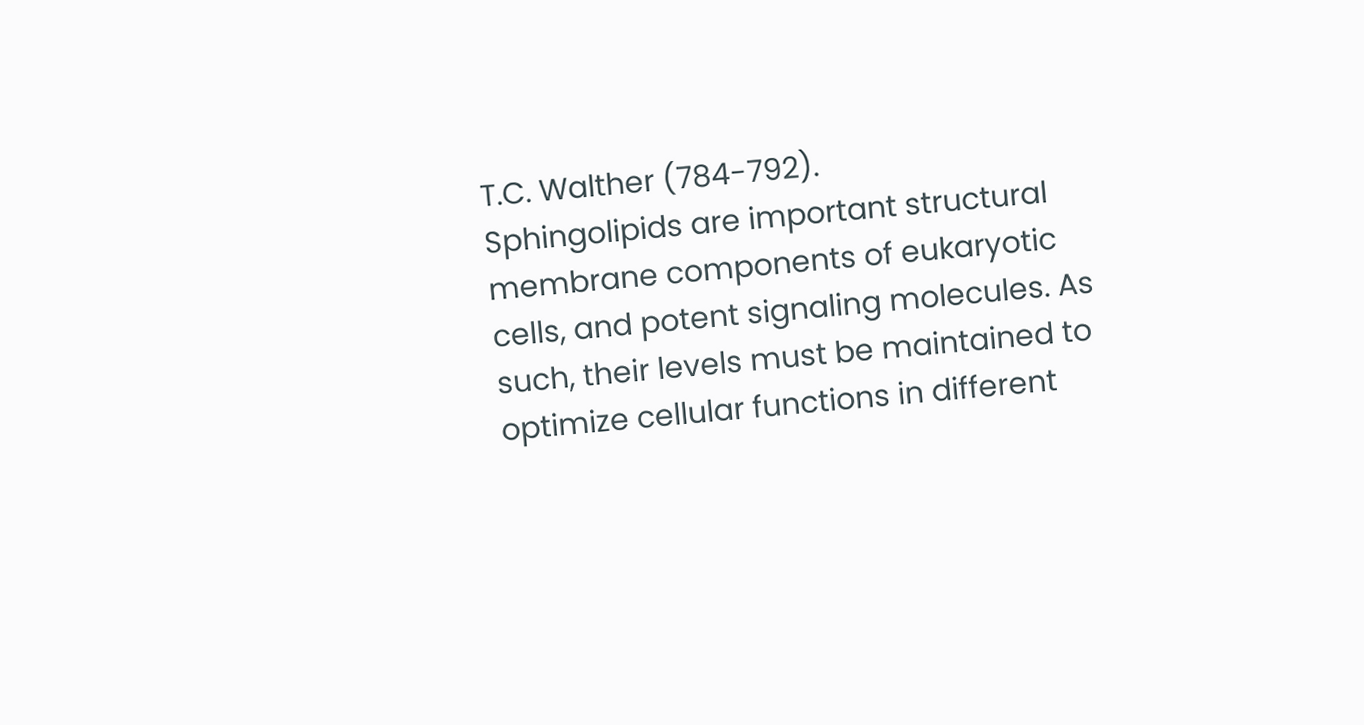T.C. Walther (784-792).
Sphingolipids are important structural membrane components of eukaryotic cells, and potent signaling molecules. As such, their levels must be maintained to optimize cellular functions in different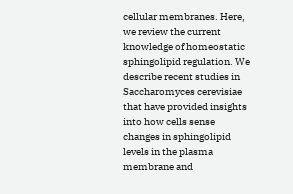cellular membranes. Here, we review the current knowledge of homeostatic sphingolipid regulation. We describe recent studies in Saccharomyces cerevisiae that have provided insights into how cells sense changes in sphingolipid levels in the plasma membrane and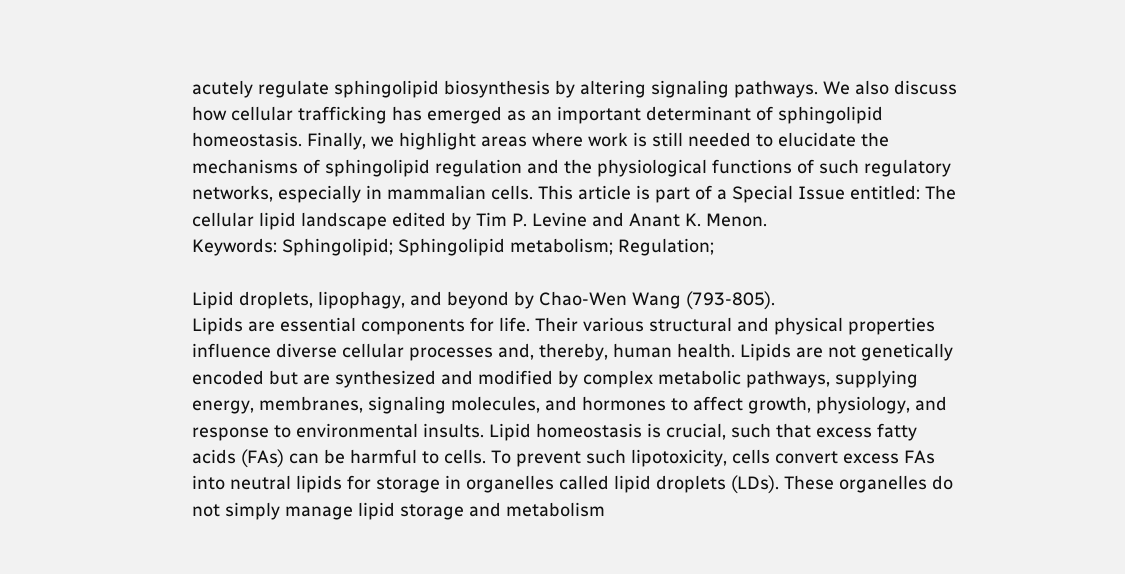acutely regulate sphingolipid biosynthesis by altering signaling pathways. We also discuss how cellular trafficking has emerged as an important determinant of sphingolipid homeostasis. Finally, we highlight areas where work is still needed to elucidate the mechanisms of sphingolipid regulation and the physiological functions of such regulatory networks, especially in mammalian cells. This article is part of a Special Issue entitled: The cellular lipid landscape edited by Tim P. Levine and Anant K. Menon.
Keywords: Sphingolipid; Sphingolipid metabolism; Regulation;

Lipid droplets, lipophagy, and beyond by Chao-Wen Wang (793-805).
Lipids are essential components for life. Their various structural and physical properties influence diverse cellular processes and, thereby, human health. Lipids are not genetically encoded but are synthesized and modified by complex metabolic pathways, supplying energy, membranes, signaling molecules, and hormones to affect growth, physiology, and response to environmental insults. Lipid homeostasis is crucial, such that excess fatty acids (FAs) can be harmful to cells. To prevent such lipotoxicity, cells convert excess FAs into neutral lipids for storage in organelles called lipid droplets (LDs). These organelles do not simply manage lipid storage and metabolism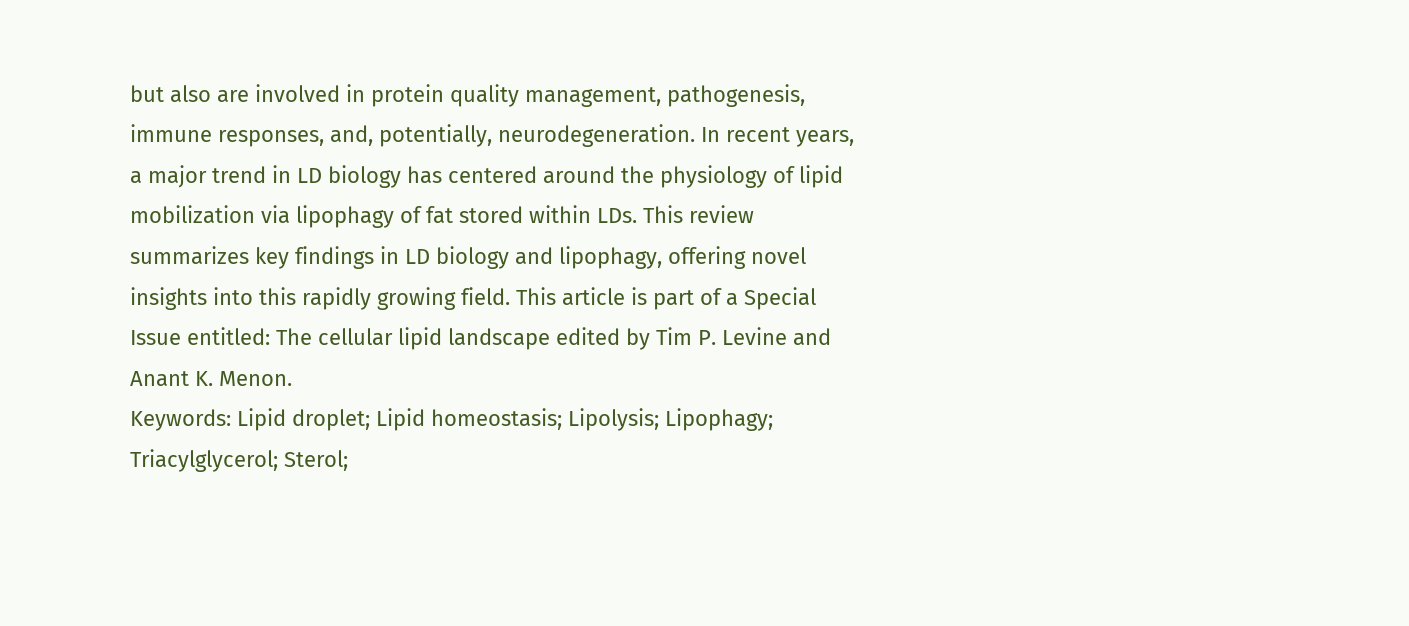but also are involved in protein quality management, pathogenesis, immune responses, and, potentially, neurodegeneration. In recent years, a major trend in LD biology has centered around the physiology of lipid mobilization via lipophagy of fat stored within LDs. This review summarizes key findings in LD biology and lipophagy, offering novel insights into this rapidly growing field. This article is part of a Special Issue entitled: The cellular lipid landscape edited by Tim P. Levine and Anant K. Menon.
Keywords: Lipid droplet; Lipid homeostasis; Lipolysis; Lipophagy; Triacylglycerol; Sterol;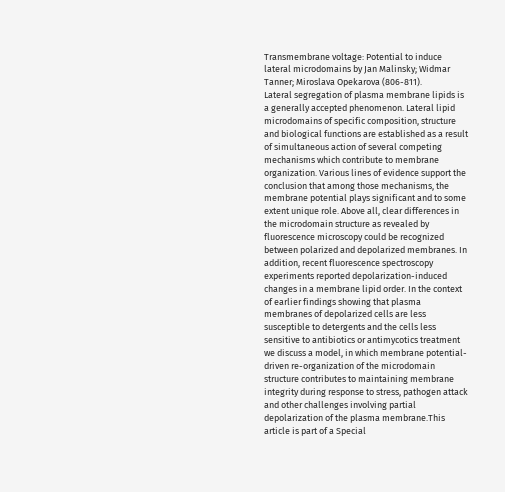Transmembrane voltage: Potential to induce lateral microdomains by Jan Malinsky; Widmar Tanner; Miroslava Opekarova (806-811).
Lateral segregation of plasma membrane lipids is a generally accepted phenomenon. Lateral lipid microdomains of specific composition, structure and biological functions are established as a result of simultaneous action of several competing mechanisms which contribute to membrane organization. Various lines of evidence support the conclusion that among those mechanisms, the membrane potential plays significant and to some extent unique role. Above all, clear differences in the microdomain structure as revealed by fluorescence microscopy could be recognized between polarized and depolarized membranes. In addition, recent fluorescence spectroscopy experiments reported depolarization-induced changes in a membrane lipid order. In the context of earlier findings showing that plasma membranes of depolarized cells are less susceptible to detergents and the cells less sensitive to antibiotics or antimycotics treatment we discuss a model, in which membrane potential-driven re-organization of the microdomain structure contributes to maintaining membrane integrity during response to stress, pathogen attack and other challenges involving partial depolarization of the plasma membrane.This article is part of a Special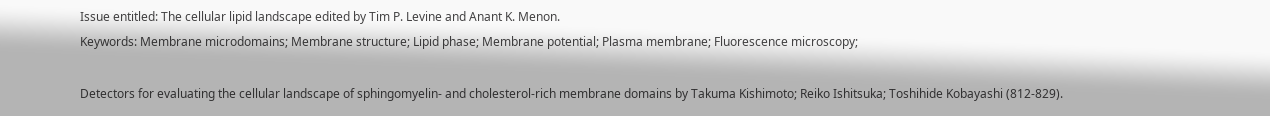Issue entitled: The cellular lipid landscape edited by Tim P. Levine and Anant K. Menon.
Keywords: Membrane microdomains; Membrane structure; Lipid phase; Membrane potential; Plasma membrane; Fluorescence microscopy;

Detectors for evaluating the cellular landscape of sphingomyelin- and cholesterol-rich membrane domains by Takuma Kishimoto; Reiko Ishitsuka; Toshihide Kobayashi (812-829).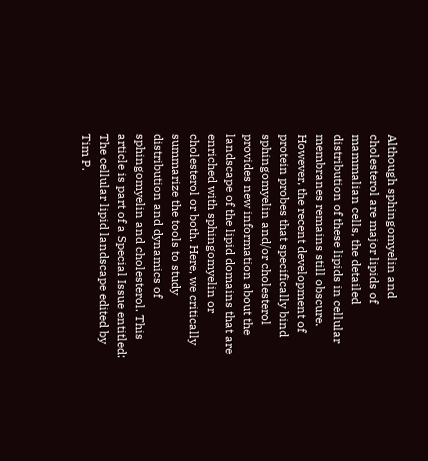Although sphingomyelin and cholesterol are major lipids of mammalian cells, the detailed distribution of these lipids in cellular membranes remains still obscure. However, the recent development of protein probes that specifically bind sphingomyelin and/or cholesterol provides new information about the landscape of the lipid domains that are enriched with sphingomyelin or cholesterol or both. Here, we critically summarize the tools to study distribution and dynamics of sphingomyelin and cholesterol. This article is part of a Special Issue entitled: The cellular lipid landscape edited by Tim P.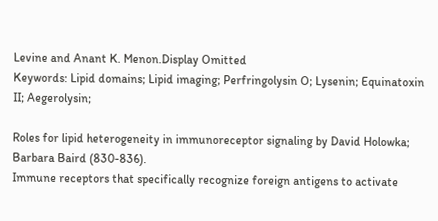Levine and Anant K. Menon.Display Omitted
Keywords: Lipid domains; Lipid imaging; Perfringolysin O; Lysenin; Equinatoxin II; Aegerolysin;

Roles for lipid heterogeneity in immunoreceptor signaling by David Holowka; Barbara Baird (830-836).
Immune receptors that specifically recognize foreign antigens to activate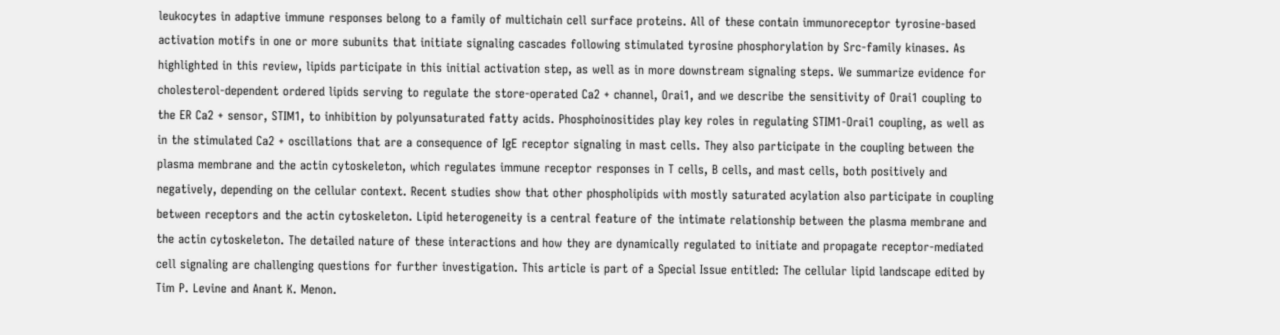leukocytes in adaptive immune responses belong to a family of multichain cell surface proteins. All of these contain immunoreceptor tyrosine-based activation motifs in one or more subunits that initiate signaling cascades following stimulated tyrosine phosphorylation by Src-family kinases. As highlighted in this review, lipids participate in this initial activation step, as well as in more downstream signaling steps. We summarize evidence for cholesterol-dependent ordered lipids serving to regulate the store-operated Ca2 + channel, Orai1, and we describe the sensitivity of Orai1 coupling to the ER Ca2 + sensor, STIM1, to inhibition by polyunsaturated fatty acids. Phosphoinositides play key roles in regulating STIM1-Orai1 coupling, as well as in the stimulated Ca2 + oscillations that are a consequence of IgE receptor signaling in mast cells. They also participate in the coupling between the plasma membrane and the actin cytoskeleton, which regulates immune receptor responses in T cells, B cells, and mast cells, both positively and negatively, depending on the cellular context. Recent studies show that other phospholipids with mostly saturated acylation also participate in coupling between receptors and the actin cytoskeleton. Lipid heterogeneity is a central feature of the intimate relationship between the plasma membrane and the actin cytoskeleton. The detailed nature of these interactions and how they are dynamically regulated to initiate and propagate receptor-mediated cell signaling are challenging questions for further investigation. This article is part of a Special Issue entitled: The cellular lipid landscape edited by Tim P. Levine and Anant K. Menon.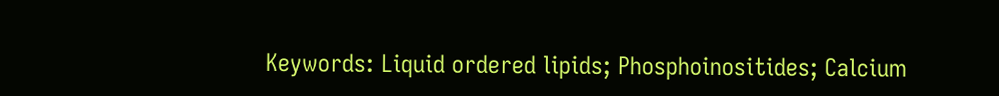Keywords: Liquid ordered lipids; Phosphoinositides; Calcium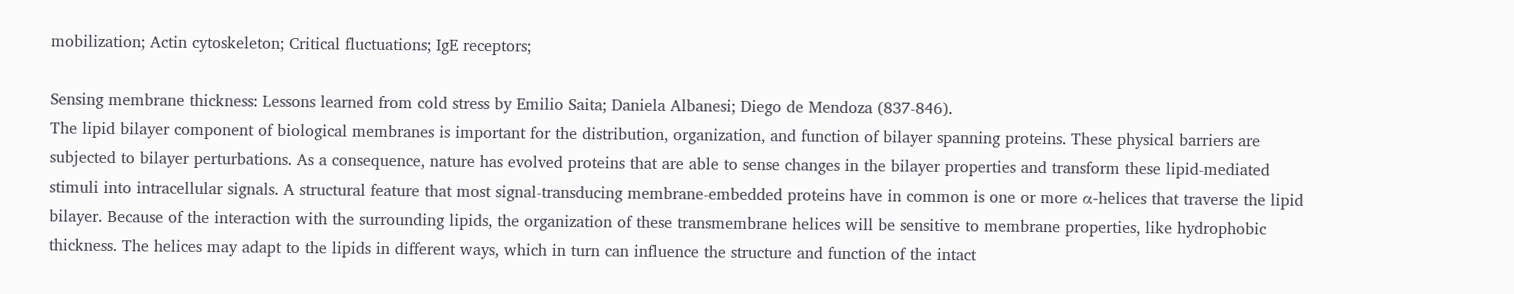mobilization; Actin cytoskeleton; Critical fluctuations; IgE receptors;

Sensing membrane thickness: Lessons learned from cold stress by Emilio Saita; Daniela Albanesi; Diego de Mendoza (837-846).
The lipid bilayer component of biological membranes is important for the distribution, organization, and function of bilayer spanning proteins. These physical barriers are subjected to bilayer perturbations. As a consequence, nature has evolved proteins that are able to sense changes in the bilayer properties and transform these lipid-mediated stimuli into intracellular signals. A structural feature that most signal-transducing membrane-embedded proteins have in common is one or more α-helices that traverse the lipid bilayer. Because of the interaction with the surrounding lipids, the organization of these transmembrane helices will be sensitive to membrane properties, like hydrophobic thickness. The helices may adapt to the lipids in different ways, which in turn can influence the structure and function of the intact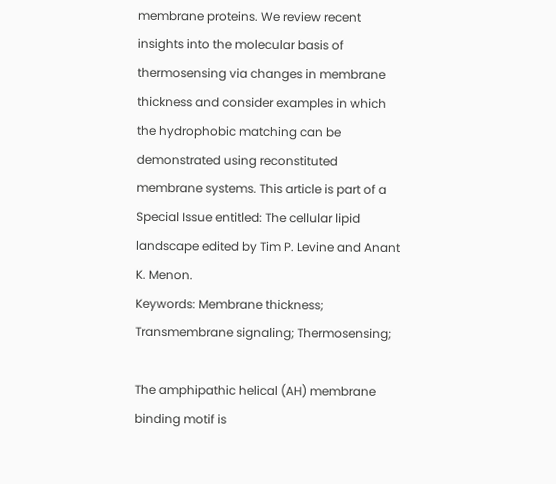membrane proteins. We review recent insights into the molecular basis of thermosensing via changes in membrane thickness and consider examples in which the hydrophobic matching can be demonstrated using reconstituted membrane systems. This article is part of a Special Issue entitled: The cellular lipid landscape edited by Tim P. Levine and Anant K. Menon.
Keywords: Membrane thickness; Transmembrane signaling; Thermosensing;

The amphipathic helical (AH) membrane binding motif is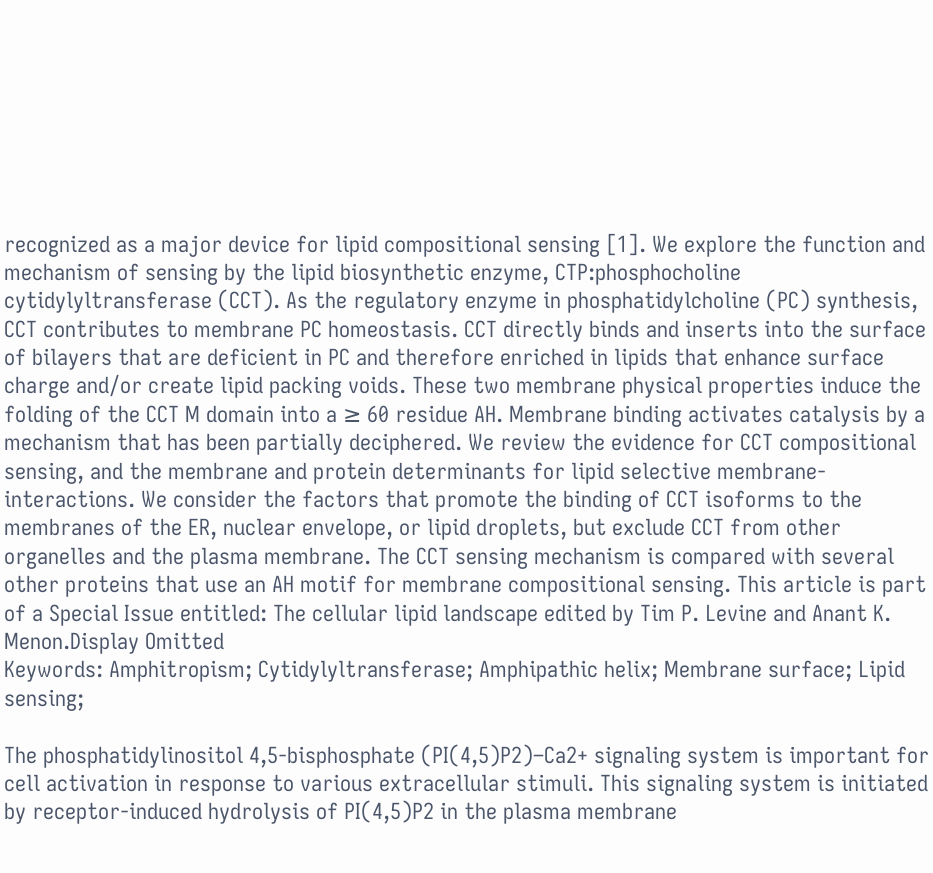recognized as a major device for lipid compositional sensing [1]. We explore the function and mechanism of sensing by the lipid biosynthetic enzyme, CTP:phosphocholine cytidylyltransferase (CCT). As the regulatory enzyme in phosphatidylcholine (PC) synthesis, CCT contributes to membrane PC homeostasis. CCT directly binds and inserts into the surface of bilayers that are deficient in PC and therefore enriched in lipids that enhance surface charge and/or create lipid packing voids. These two membrane physical properties induce the folding of the CCT M domain into a ≥ 60 residue AH. Membrane binding activates catalysis by a mechanism that has been partially deciphered. We review the evidence for CCT compositional sensing, and the membrane and protein determinants for lipid selective membrane-interactions. We consider the factors that promote the binding of CCT isoforms to the membranes of the ER, nuclear envelope, or lipid droplets, but exclude CCT from other organelles and the plasma membrane. The CCT sensing mechanism is compared with several other proteins that use an AH motif for membrane compositional sensing. This article is part of a Special Issue entitled: The cellular lipid landscape edited by Tim P. Levine and Anant K. Menon.Display Omitted
Keywords: Amphitropism; Cytidylyltransferase; Amphipathic helix; Membrane surface; Lipid sensing;

The phosphatidylinositol 4,5-bisphosphate (PI(4,5)P2)–Ca2+ signaling system is important for cell activation in response to various extracellular stimuli. This signaling system is initiated by receptor-induced hydrolysis of PI(4,5)P2 in the plasma membrane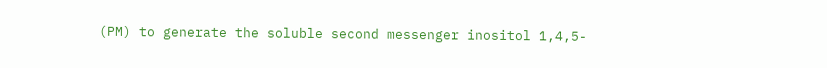(PM) to generate the soluble second messenger inositol 1,4,5-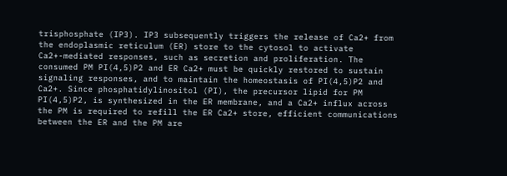trisphosphate (IP3). IP3 subsequently triggers the release of Ca2+ from the endoplasmic reticulum (ER) store to the cytosol to activate Ca2+-mediated responses, such as secretion and proliferation. The consumed PM PI(4,5)P2 and ER Ca2+ must be quickly restored to sustain signaling responses, and to maintain the homeostasis of PI(4,5)P2 and Ca2+. Since phosphatidylinositol (PI), the precursor lipid for PM PI(4,5)P2, is synthesized in the ER membrane, and a Ca2+ influx across the PM is required to refill the ER Ca2+ store, efficient communications between the ER and the PM are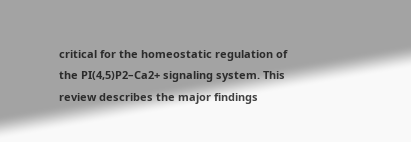critical for the homeostatic regulation of the PI(4,5)P2–Ca2+ signaling system. This review describes the major findings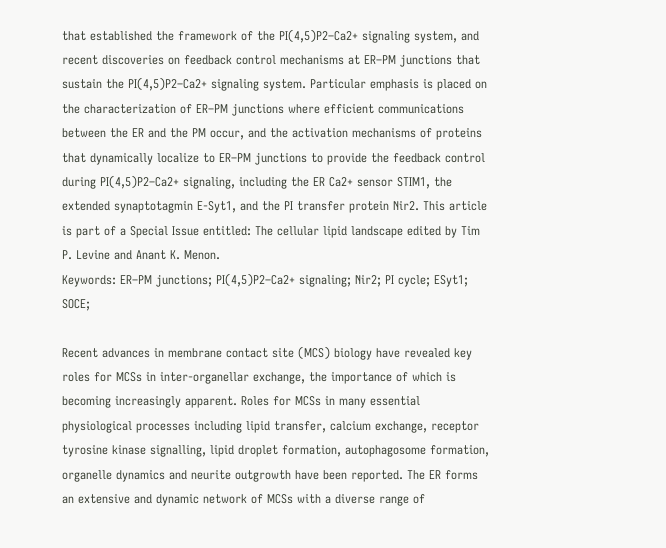that established the framework of the PI(4,5)P2–Ca2+ signaling system, and recent discoveries on feedback control mechanisms at ER–PM junctions that sustain the PI(4,5)P2–Ca2+ signaling system. Particular emphasis is placed on the characterization of ER–PM junctions where efficient communications between the ER and the PM occur, and the activation mechanisms of proteins that dynamically localize to ER–PM junctions to provide the feedback control during PI(4,5)P2–Ca2+ signaling, including the ER Ca2+ sensor STIM1, the extended synaptotagmin E-Syt1, and the PI transfer protein Nir2. This article is part of a Special Issue entitled: The cellular lipid landscape edited by Tim P. Levine and Anant K. Menon.
Keywords: ER–PM junctions; PI(4,5)P2–Ca2+ signaling; Nir2; PI cycle; ESyt1; SOCE;

Recent advances in membrane contact site (MCS) biology have revealed key roles for MCSs in inter-organellar exchange, the importance of which is becoming increasingly apparent. Roles for MCSs in many essential physiological processes including lipid transfer, calcium exchange, receptor tyrosine kinase signalling, lipid droplet formation, autophagosome formation, organelle dynamics and neurite outgrowth have been reported. The ER forms an extensive and dynamic network of MCSs with a diverse range of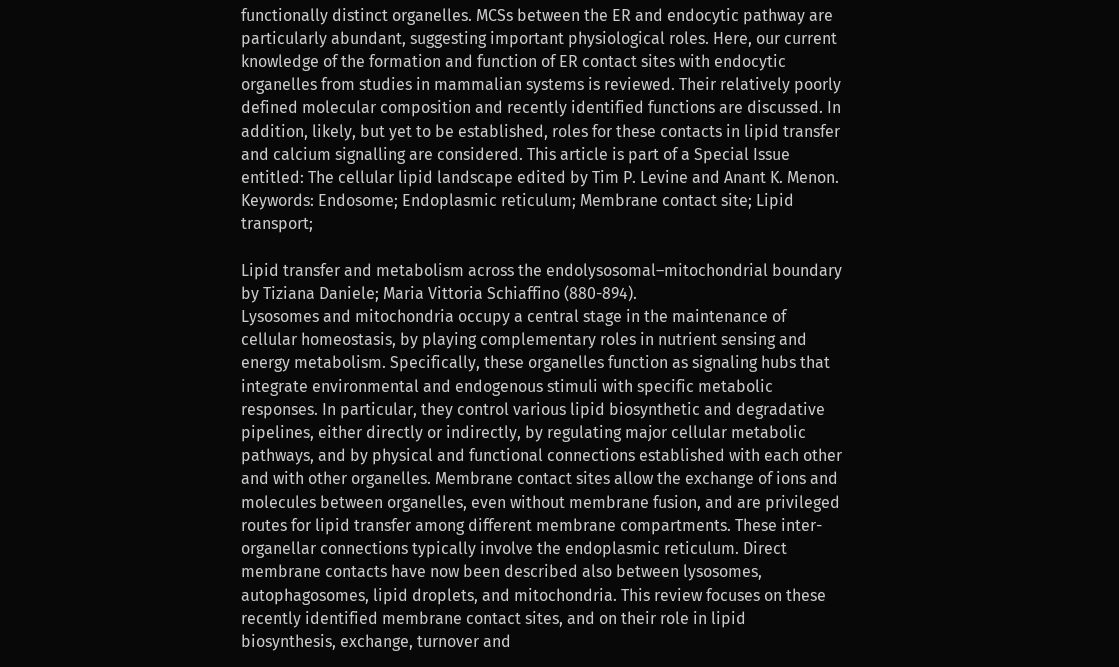functionally distinct organelles. MCSs between the ER and endocytic pathway are particularly abundant, suggesting important physiological roles. Here, our current knowledge of the formation and function of ER contact sites with endocytic organelles from studies in mammalian systems is reviewed. Their relatively poorly defined molecular composition and recently identified functions are discussed. In addition, likely, but yet to be established, roles for these contacts in lipid transfer and calcium signalling are considered. This article is part of a Special Issue entitled: The cellular lipid landscape edited by Tim P. Levine and Anant K. Menon.
Keywords: Endosome; Endoplasmic reticulum; Membrane contact site; Lipid transport;

Lipid transfer and metabolism across the endolysosomal–mitochondrial boundary by Tiziana Daniele; Maria Vittoria Schiaffino (880-894).
Lysosomes and mitochondria occupy a central stage in the maintenance of cellular homeostasis, by playing complementary roles in nutrient sensing and energy metabolism. Specifically, these organelles function as signaling hubs that integrate environmental and endogenous stimuli with specific metabolic responses. In particular, they control various lipid biosynthetic and degradative pipelines, either directly or indirectly, by regulating major cellular metabolic pathways, and by physical and functional connections established with each other and with other organelles. Membrane contact sites allow the exchange of ions and molecules between organelles, even without membrane fusion, and are privileged routes for lipid transfer among different membrane compartments. These inter-organellar connections typically involve the endoplasmic reticulum. Direct membrane contacts have now been described also between lysosomes, autophagosomes, lipid droplets, and mitochondria. This review focuses on these recently identified membrane contact sites, and on their role in lipid biosynthesis, exchange, turnover and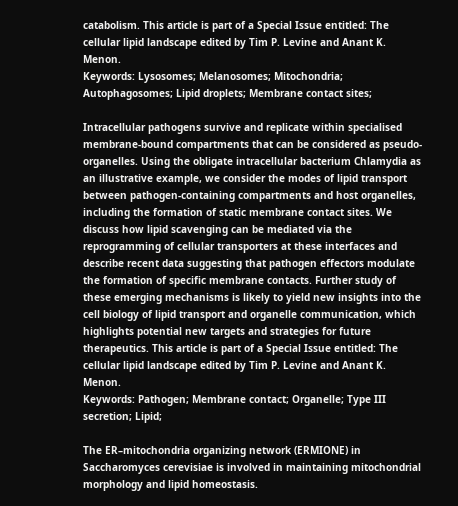catabolism. This article is part of a Special Issue entitled: The cellular lipid landscape edited by Tim P. Levine and Anant K. Menon.
Keywords: Lysosomes; Melanosomes; Mitochondria; Autophagosomes; Lipid droplets; Membrane contact sites;

Intracellular pathogens survive and replicate within specialised membrane-bound compartments that can be considered as pseudo-organelles. Using the obligate intracellular bacterium Chlamydia as an illustrative example, we consider the modes of lipid transport between pathogen-containing compartments and host organelles, including the formation of static membrane contact sites. We discuss how lipid scavenging can be mediated via the reprogramming of cellular transporters at these interfaces and describe recent data suggesting that pathogen effectors modulate the formation of specific membrane contacts. Further study of these emerging mechanisms is likely to yield new insights into the cell biology of lipid transport and organelle communication, which highlights potential new targets and strategies for future therapeutics. This article is part of a Special Issue entitled: The cellular lipid landscape edited by Tim P. Levine and Anant K. Menon.
Keywords: Pathogen; Membrane contact; Organelle; Type III secretion; Lipid;

The ER–mitochondria organizing network (ERMIONE) in Saccharomyces cerevisiae is involved in maintaining mitochondrial morphology and lipid homeostasis.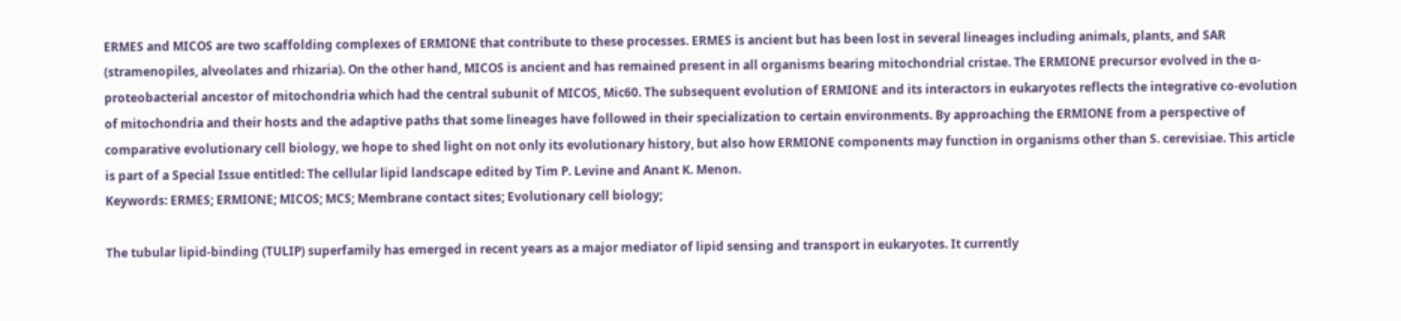ERMES and MICOS are two scaffolding complexes of ERMIONE that contribute to these processes. ERMES is ancient but has been lost in several lineages including animals, plants, and SAR (stramenopiles, alveolates and rhizaria). On the other hand, MICOS is ancient and has remained present in all organisms bearing mitochondrial cristae. The ERMIONE precursor evolved in the α-proteobacterial ancestor of mitochondria which had the central subunit of MICOS, Mic60. The subsequent evolution of ERMIONE and its interactors in eukaryotes reflects the integrative co-evolution of mitochondria and their hosts and the adaptive paths that some lineages have followed in their specialization to certain environments. By approaching the ERMIONE from a perspective of comparative evolutionary cell biology, we hope to shed light on not only its evolutionary history, but also how ERMIONE components may function in organisms other than S. cerevisiae. This article is part of a Special Issue entitled: The cellular lipid landscape edited by Tim P. Levine and Anant K. Menon.
Keywords: ERMES; ERMIONE; MICOS; MCS; Membrane contact sites; Evolutionary cell biology;

The tubular lipid-binding (TULIP) superfamily has emerged in recent years as a major mediator of lipid sensing and transport in eukaryotes. It currently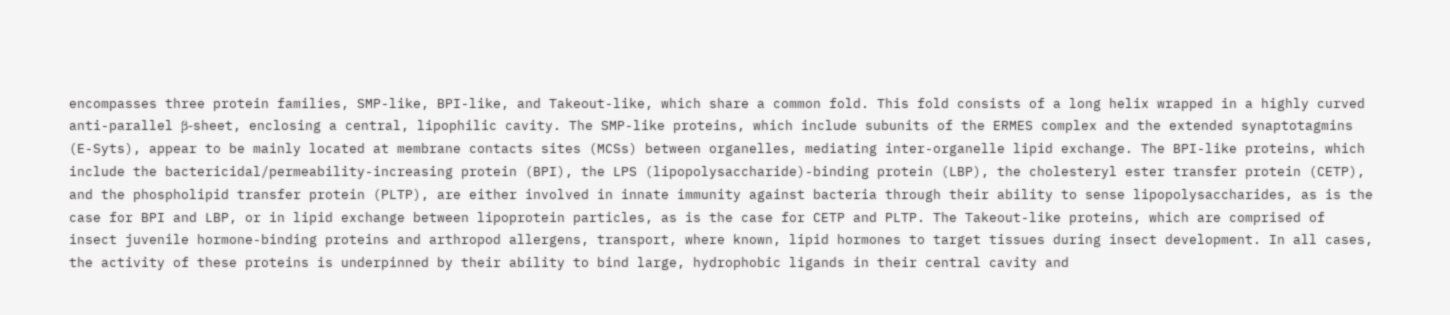encompasses three protein families, SMP-like, BPI-like, and Takeout-like, which share a common fold. This fold consists of a long helix wrapped in a highly curved anti-parallel β-sheet, enclosing a central, lipophilic cavity. The SMP-like proteins, which include subunits of the ERMES complex and the extended synaptotagmins (E-Syts), appear to be mainly located at membrane contacts sites (MCSs) between organelles, mediating inter-organelle lipid exchange. The BPI-like proteins, which include the bactericidal/permeability-increasing protein (BPI), the LPS (lipopolysaccharide)-binding protein (LBP), the cholesteryl ester transfer protein (CETP), and the phospholipid transfer protein (PLTP), are either involved in innate immunity against bacteria through their ability to sense lipopolysaccharides, as is the case for BPI and LBP, or in lipid exchange between lipoprotein particles, as is the case for CETP and PLTP. The Takeout-like proteins, which are comprised of insect juvenile hormone-binding proteins and arthropod allergens, transport, where known, lipid hormones to target tissues during insect development. In all cases, the activity of these proteins is underpinned by their ability to bind large, hydrophobic ligands in their central cavity and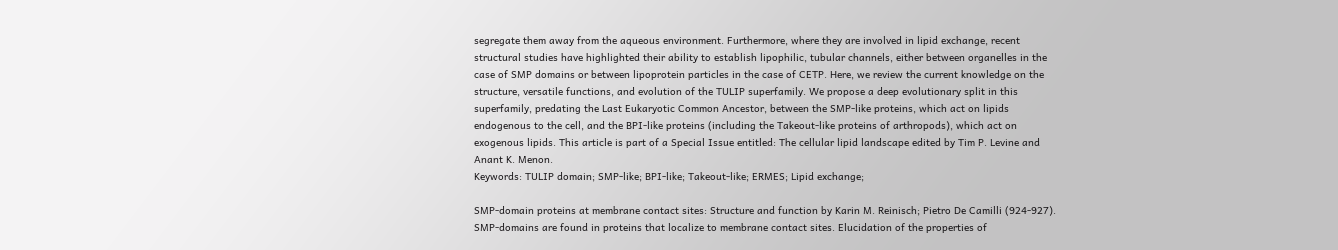segregate them away from the aqueous environment. Furthermore, where they are involved in lipid exchange, recent structural studies have highlighted their ability to establish lipophilic, tubular channels, either between organelles in the case of SMP domains or between lipoprotein particles in the case of CETP. Here, we review the current knowledge on the structure, versatile functions, and evolution of the TULIP superfamily. We propose a deep evolutionary split in this superfamily, predating the Last Eukaryotic Common Ancestor, between the SMP-like proteins, which act on lipids endogenous to the cell, and the BPI-like proteins (including the Takeout-like proteins of arthropods), which act on exogenous lipids. This article is part of a Special Issue entitled: The cellular lipid landscape edited by Tim P. Levine and Anant K. Menon.
Keywords: TULIP domain; SMP-like; BPI-like; Takeout-like; ERMES; Lipid exchange;

SMP-domain proteins at membrane contact sites: Structure and function by Karin M. Reinisch; Pietro De Camilli (924-927).
SMP-domains are found in proteins that localize to membrane contact sites. Elucidation of the properties of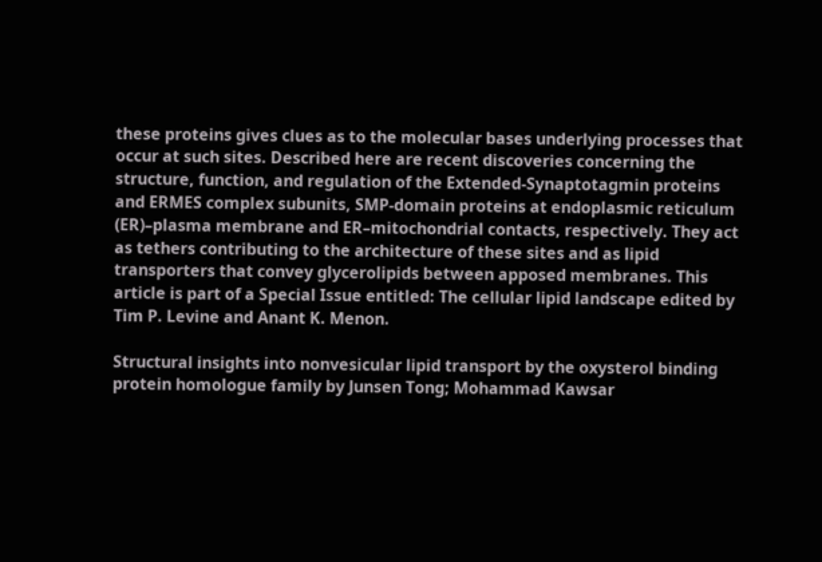these proteins gives clues as to the molecular bases underlying processes that occur at such sites. Described here are recent discoveries concerning the structure, function, and regulation of the Extended-Synaptotagmin proteins and ERMES complex subunits, SMP-domain proteins at endoplasmic reticulum (ER)–plasma membrane and ER–mitochondrial contacts, respectively. They act as tethers contributing to the architecture of these sites and as lipid transporters that convey glycerolipids between apposed membranes. This article is part of a Special Issue entitled: The cellular lipid landscape edited by Tim P. Levine and Anant K. Menon.

Structural insights into nonvesicular lipid transport by the oxysterol binding protein homologue family by Junsen Tong; Mohammad Kawsar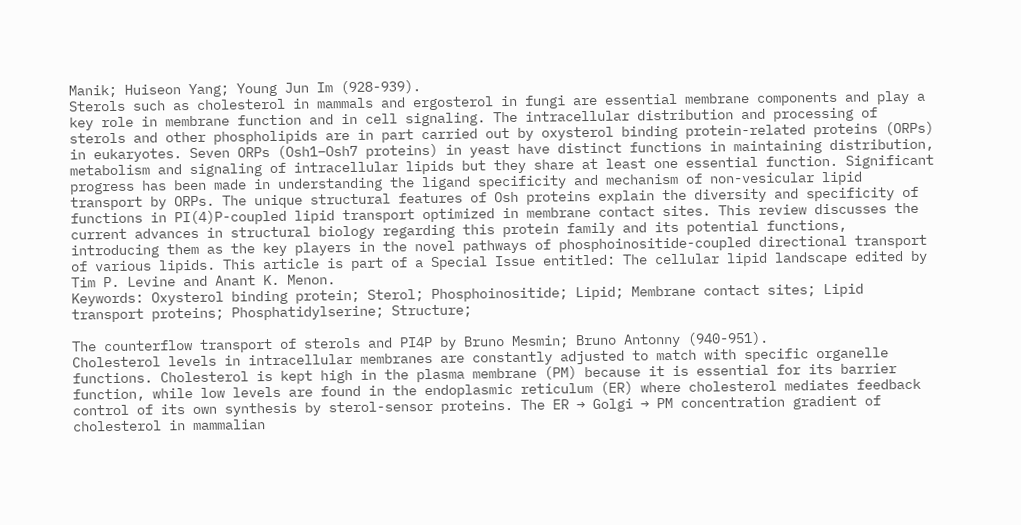Manik; Huiseon Yang; Young Jun Im (928-939).
Sterols such as cholesterol in mammals and ergosterol in fungi are essential membrane components and play a key role in membrane function and in cell signaling. The intracellular distribution and processing of sterols and other phospholipids are in part carried out by oxysterol binding protein-related proteins (ORPs) in eukaryotes. Seven ORPs (Osh1–Osh7 proteins) in yeast have distinct functions in maintaining distribution, metabolism and signaling of intracellular lipids but they share at least one essential function. Significant progress has been made in understanding the ligand specificity and mechanism of non-vesicular lipid transport by ORPs. The unique structural features of Osh proteins explain the diversity and specificity of functions in PI(4)P-coupled lipid transport optimized in membrane contact sites. This review discusses the current advances in structural biology regarding this protein family and its potential functions, introducing them as the key players in the novel pathways of phosphoinositide-coupled directional transport of various lipids. This article is part of a Special Issue entitled: The cellular lipid landscape edited by Tim P. Levine and Anant K. Menon.
Keywords: Oxysterol binding protein; Sterol; Phosphoinositide; Lipid; Membrane contact sites; Lipid transport proteins; Phosphatidylserine; Structure;

The counterflow transport of sterols and PI4P by Bruno Mesmin; Bruno Antonny (940-951).
Cholesterol levels in intracellular membranes are constantly adjusted to match with specific organelle functions. Cholesterol is kept high in the plasma membrane (PM) because it is essential for its barrier function, while low levels are found in the endoplasmic reticulum (ER) where cholesterol mediates feedback control of its own synthesis by sterol-sensor proteins. The ER → Golgi → PM concentration gradient of cholesterol in mammalian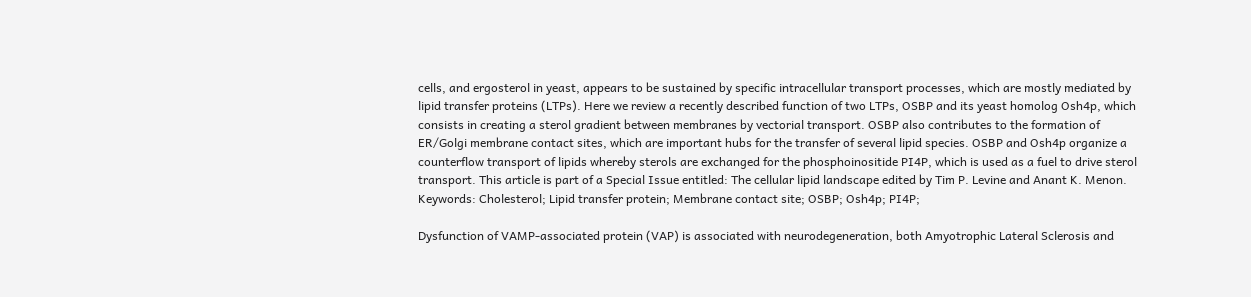cells, and ergosterol in yeast, appears to be sustained by specific intracellular transport processes, which are mostly mediated by lipid transfer proteins (LTPs). Here we review a recently described function of two LTPs, OSBP and its yeast homolog Osh4p, which consists in creating a sterol gradient between membranes by vectorial transport. OSBP also contributes to the formation of ER/Golgi membrane contact sites, which are important hubs for the transfer of several lipid species. OSBP and Osh4p organize a counterflow transport of lipids whereby sterols are exchanged for the phosphoinositide PI4P, which is used as a fuel to drive sterol transport. This article is part of a Special Issue entitled: The cellular lipid landscape edited by Tim P. Levine and Anant K. Menon.
Keywords: Cholesterol; Lipid transfer protein; Membrane contact site; OSBP; Osh4p; PI4P;

Dysfunction of VAMP-associated protein (VAP) is associated with neurodegeneration, both Amyotrophic Lateral Sclerosis and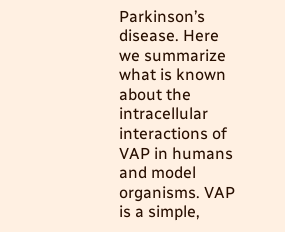Parkinson’s disease. Here we summarize what is known about the intracellular interactions of VAP in humans and model organisms. VAP is a simple,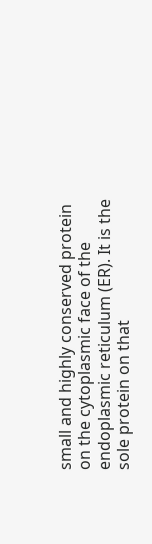small and highly conserved protein on the cytoplasmic face of the endoplasmic reticulum (ER). It is the sole protein on that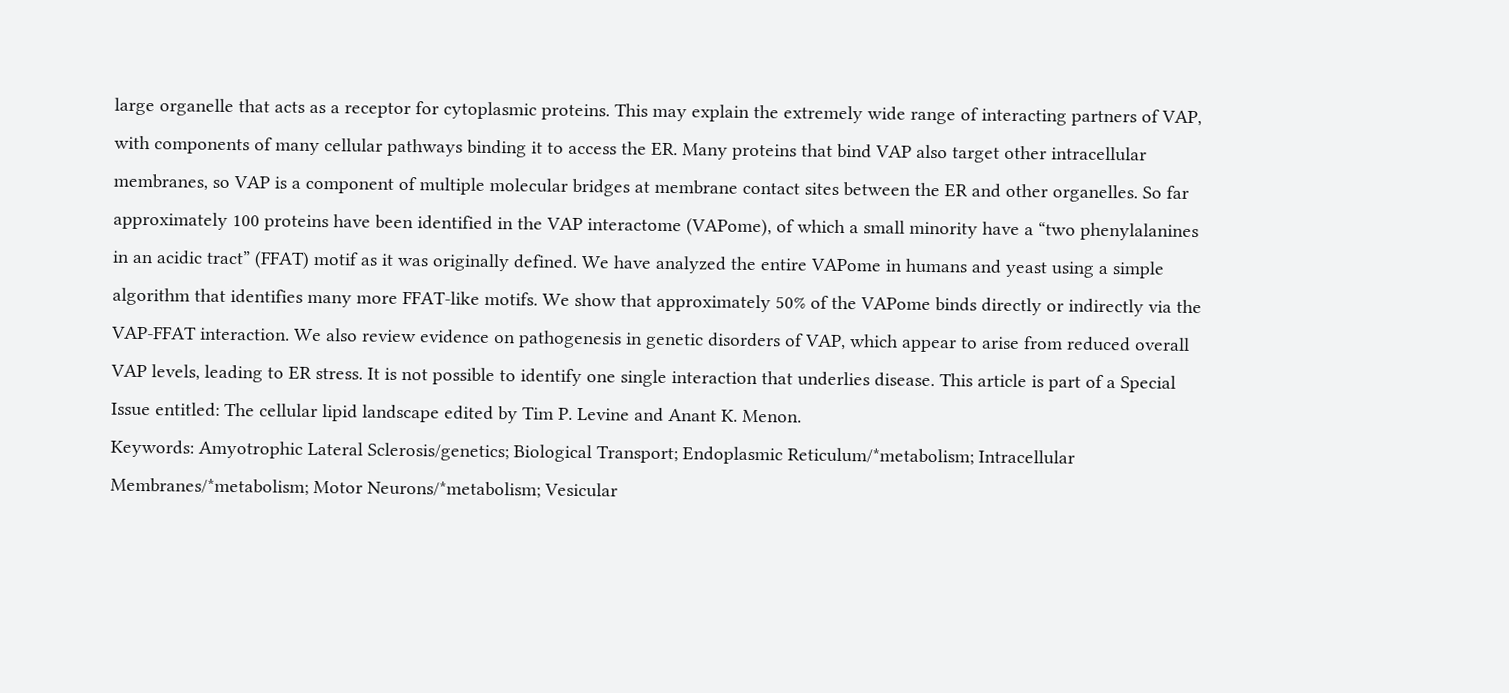large organelle that acts as a receptor for cytoplasmic proteins. This may explain the extremely wide range of interacting partners of VAP, with components of many cellular pathways binding it to access the ER. Many proteins that bind VAP also target other intracellular membranes, so VAP is a component of multiple molecular bridges at membrane contact sites between the ER and other organelles. So far approximately 100 proteins have been identified in the VAP interactome (VAPome), of which a small minority have a “two phenylalanines in an acidic tract” (FFAT) motif as it was originally defined. We have analyzed the entire VAPome in humans and yeast using a simple algorithm that identifies many more FFAT-like motifs. We show that approximately 50% of the VAPome binds directly or indirectly via the VAP-FFAT interaction. We also review evidence on pathogenesis in genetic disorders of VAP, which appear to arise from reduced overall VAP levels, leading to ER stress. It is not possible to identify one single interaction that underlies disease. This article is part of a Special Issue entitled: The cellular lipid landscape edited by Tim P. Levine and Anant K. Menon.
Keywords: Amyotrophic Lateral Sclerosis/genetics; Biological Transport; Endoplasmic Reticulum/*metabolism; Intracellular Membranes/*metabolism; Motor Neurons/*metabolism; Vesicular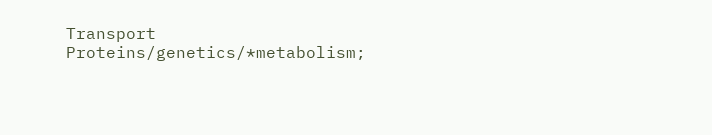Transport Proteins/genetics/*metabolism;